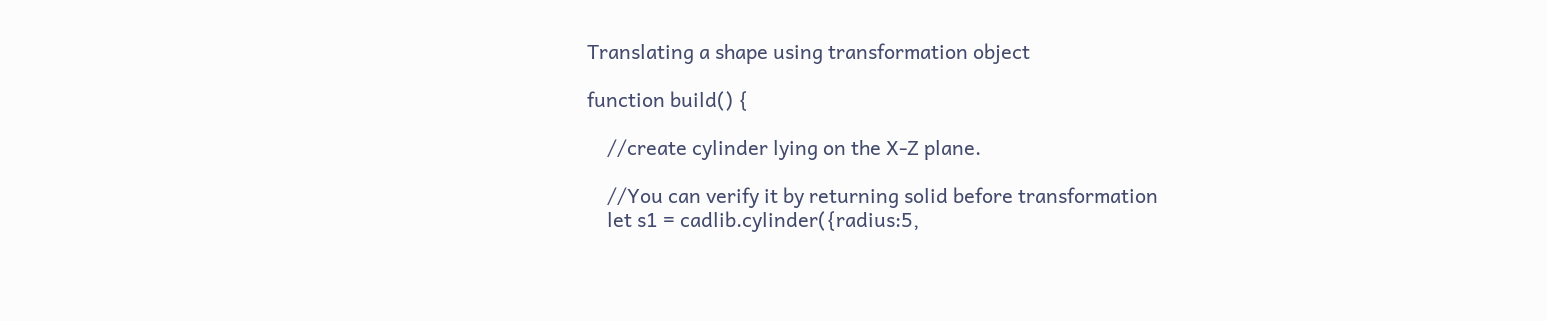Translating a shape using transformation object

function build() {

    //create cylinder lying on the X-Z plane.

    //You can verify it by returning solid before transformation
    let s1 = cadlib.cylinder({radius:5,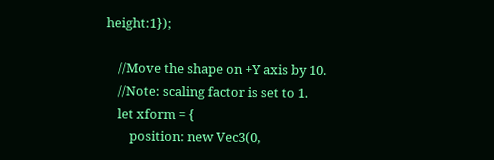height:1});

    //Move the shape on +Y axis by 10.
    //Note: scaling factor is set to 1.
    let xform = {
        position: new Vec3(0,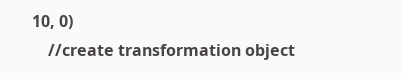10, 0)
    //create transformation object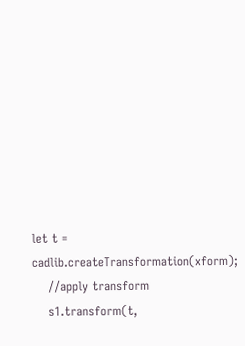let t = cadlib.createTransformation(xform);
    //apply transform
    s1.transform(t,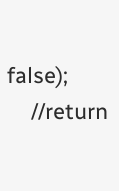false);
    //return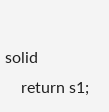solid
    return s1;